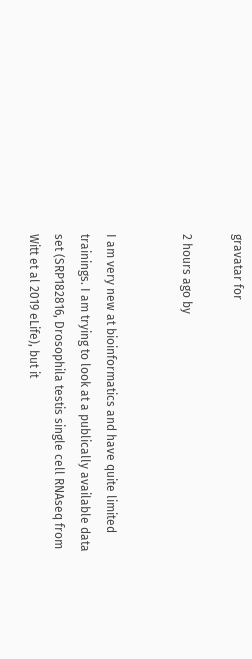gravatar for

2 hours ago by


I am very new at bioinformatics and have quite limited trainings. I am trying to look at a publically available data set (SRP182816, Drosophila testis single cell RNAseq from Witt et al 2019 eLife), but it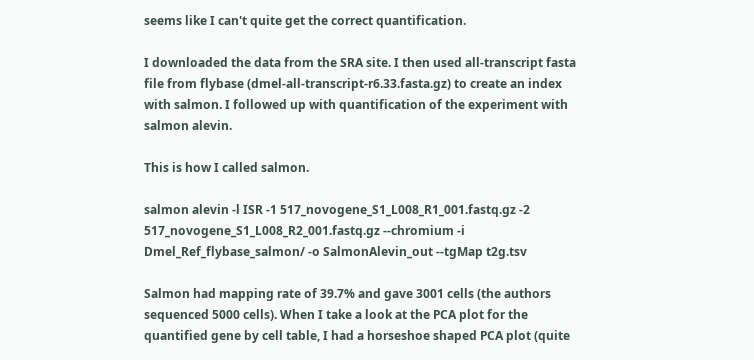seems like I can't quite get the correct quantification.

I downloaded the data from the SRA site. I then used all-transcript fasta file from flybase (dmel-all-transcript-r6.33.fasta.gz) to create an index with salmon. I followed up with quantification of the experiment with salmon alevin.

This is how I called salmon.

salmon alevin -l ISR -1 517_novogene_S1_L008_R1_001.fastq.gz -2 517_novogene_S1_L008_R2_001.fastq.gz --chromium -i Dmel_Ref_flybase_salmon/ -o SalmonAlevin_out --tgMap t2g.tsv

Salmon had mapping rate of 39.7% and gave 3001 cells (the authors sequenced 5000 cells). When I take a look at the PCA plot for the quantified gene by cell table, I had a horseshoe shaped PCA plot (quite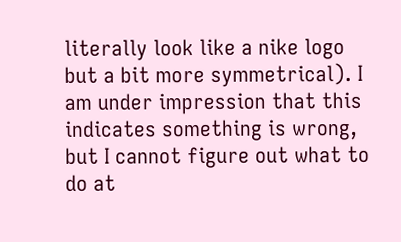literally look like a nike logo but a bit more symmetrical). I am under impression that this indicates something is wrong, but I cannot figure out what to do at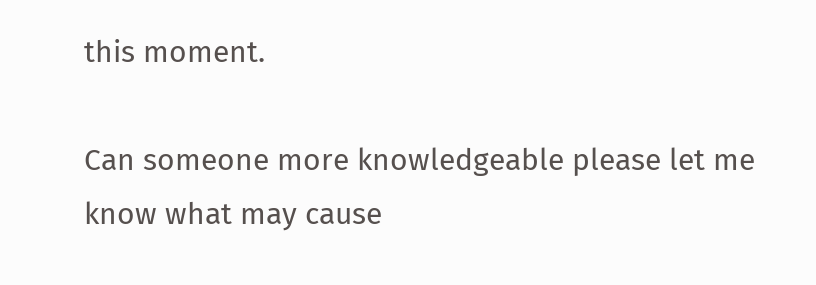this moment.

Can someone more knowledgeable please let me know what may cause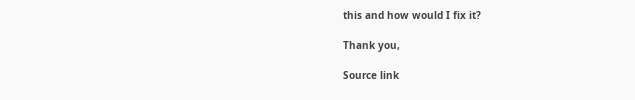this and how would I fix it?

Thank you,

Source link